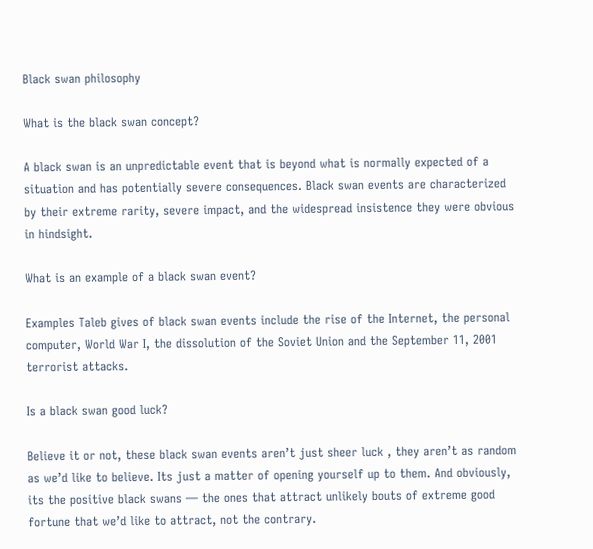Black swan philosophy

What is the black swan concept?

A black swan is an unpredictable event that is beyond what is normally expected of a situation and has potentially severe consequences. Black swan events are characterized by their extreme rarity, severe impact, and the widespread insistence they were obvious in hindsight.

What is an example of a black swan event?

Examples Taleb gives of black swan events include the rise of the Internet, the personal computer, World War I, the dissolution of the Soviet Union and the September 11, 2001 terrorist attacks.

Is a black swan good luck?

Believe it or not, these black swan events aren’t just sheer luck , they aren’t as random as we’d like to believe. Its just a matter of opening yourself up to them. And obviously, its the positive black swans — the ones that attract unlikely bouts of extreme good fortune that we’d like to attract, not the contrary.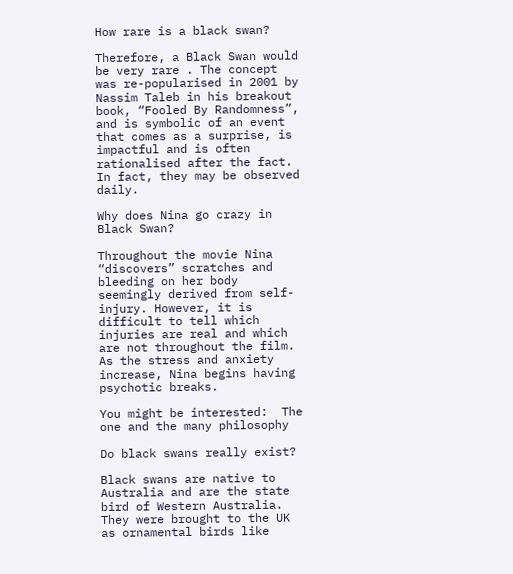How rare is a black swan?

Therefore, a Black Swan would be very rare . The concept was re-popularised in 2001 by Nassim Taleb in his breakout book, “Fooled By Randomness”, and is symbolic of an event that comes as a surprise, is impactful and is often rationalised after the fact. In fact, they may be observed daily.

Why does Nina go crazy in Black Swan?

Throughout the movie Nina “discovers” scratches and bleeding on her body seemingly derived from self-injury. However, it is difficult to tell which injuries are real and which are not throughout the film. As the stress and anxiety increase, Nina begins having psychotic breaks.

You might be interested:  The one and the many philosophy

Do black swans really exist?

Black swans are native to Australia and are the state bird of Western Australia. They were brought to the UK as ornamental birds like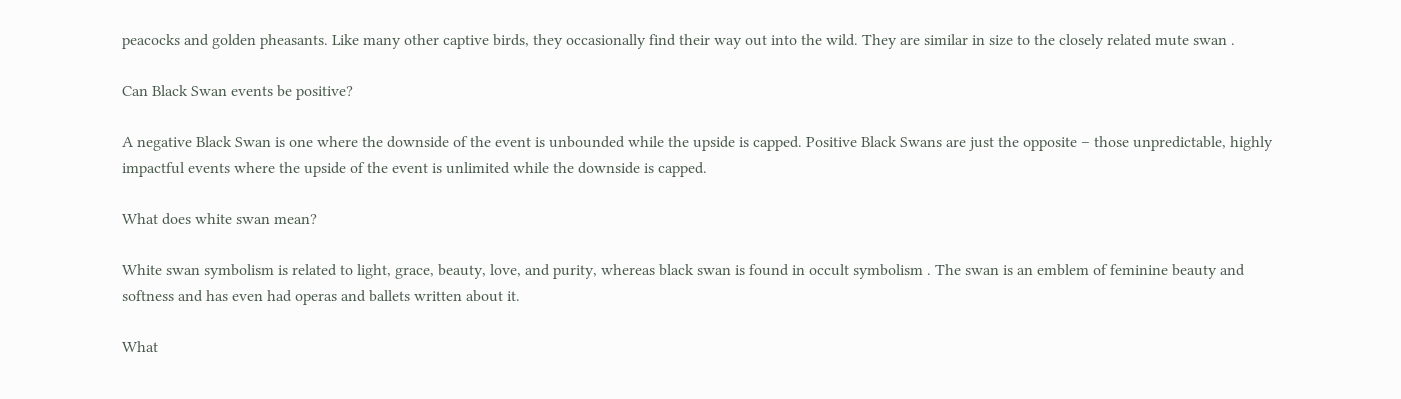peacocks and golden pheasants. Like many other captive birds, they occasionally find their way out into the wild. They are similar in size to the closely related mute swan .

Can Black Swan events be positive?

A negative Black Swan is one where the downside of the event is unbounded while the upside is capped. Positive Black Swans are just the opposite – those unpredictable, highly impactful events where the upside of the event is unlimited while the downside is capped.

What does white swan mean?

White swan symbolism is related to light, grace, beauty, love, and purity, whereas black swan is found in occult symbolism . The swan is an emblem of feminine beauty and softness and has even had operas and ballets written about it.

What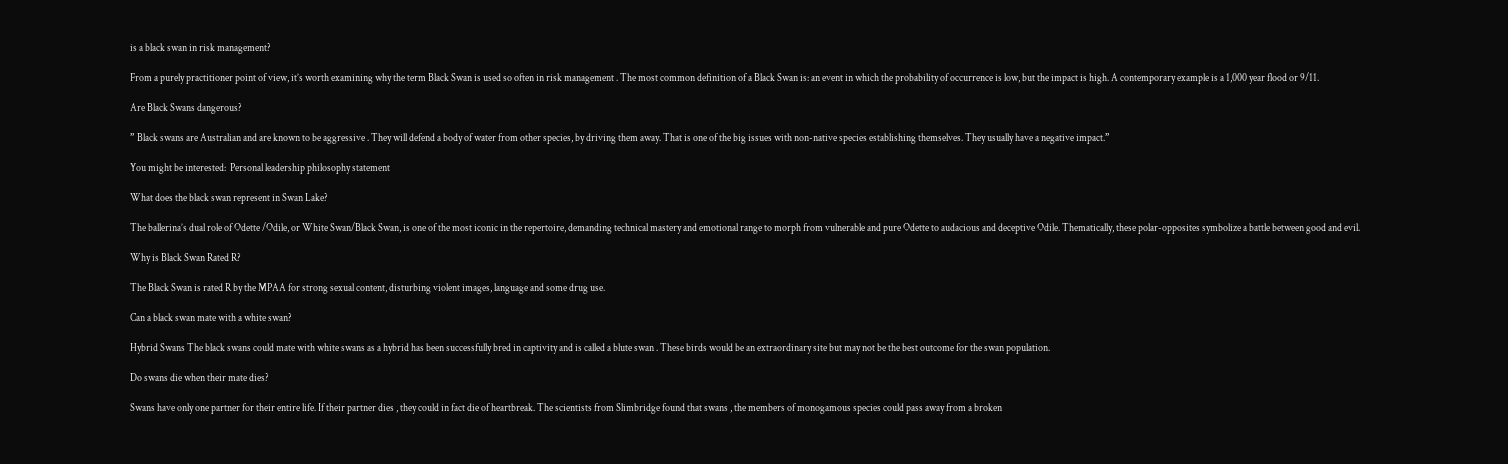is a black swan in risk management?

From a purely practitioner point of view, it’s worth examining why the term Black Swan is used so often in risk management . The most common definition of a Black Swan is: an event in which the probability of occurrence is low, but the impact is high. A contemporary example is a 1,000 year flood or 9/11.

Are Black Swans dangerous?

” Black swans are Australian and are known to be aggressive . They will defend a body of water from other species, by driving them away. That is one of the big issues with non-native species establishing themselves. They usually have a negative impact.”

You might be interested:  Personal leadership philosophy statement

What does the black swan represent in Swan Lake?

The ballerina’s dual role of Odette /Odile, or White Swan/Black Swan, is one of the most iconic in the repertoire, demanding technical mastery and emotional range to morph from vulnerable and pure Odette to audacious and deceptive Odile. Thematically, these polar-opposites symbolize a battle between good and evil.

Why is Black Swan Rated R?

The Black Swan is rated R by the MPAA for strong sexual content, disturbing violent images, language and some drug use.

Can a black swan mate with a white swan?

Hybrid Swans The black swans could mate with white swans as a hybrid has been successfully bred in captivity and is called a blute swan . These birds would be an extraordinary site but may not be the best outcome for the swan population.

Do swans die when their mate dies?

Swans have only one partner for their entire life. If their partner dies , they could in fact die of heartbreak. The scientists from Slimbridge found that swans , the members of monogamous species could pass away from a broken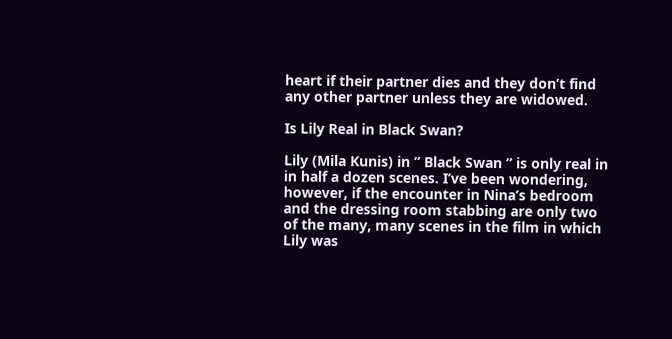heart if their partner dies and they don’t find any other partner unless they are widowed.

Is Lily Real in Black Swan?

Lily (Mila Kunis) in ” Black Swan ” is only real in in half a dozen scenes. I’ve been wondering, however, if the encounter in Nina’s bedroom and the dressing room stabbing are only two of the many, many scenes in the film in which Lily was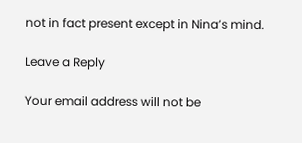not in fact present except in Nina’s mind.

Leave a Reply

Your email address will not be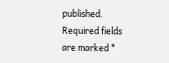published. Required fields are marked *